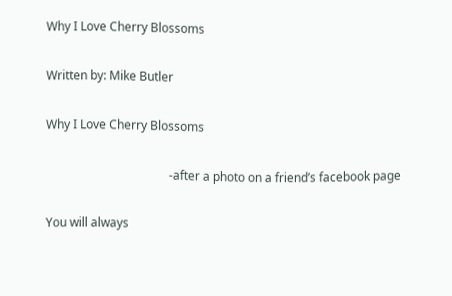Why I Love Cherry Blossoms

Written by: Mike Butler

Why I Love Cherry Blossoms

                                         -after a photo on a friend’s facebook page

You will always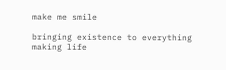make me smile

bringing existence to everything
making life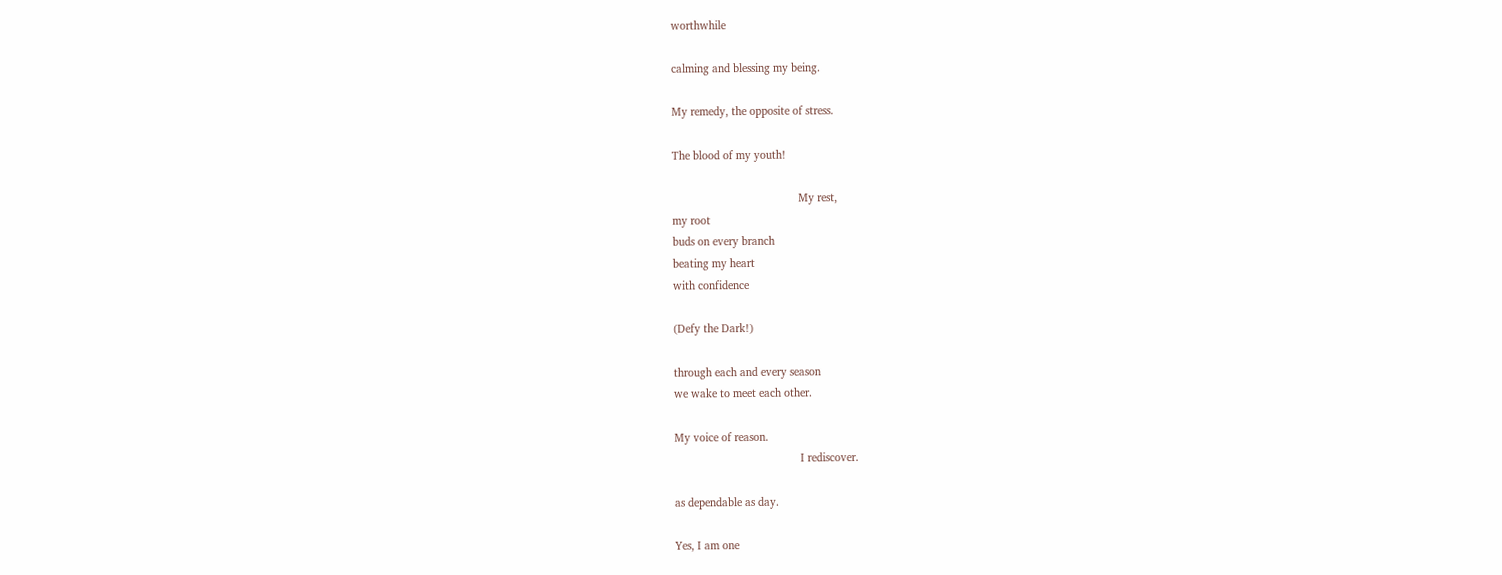worthwhile

calming and blessing my being.

My remedy, the opposite of stress.

The blood of my youth!

                                          My rest,
my root
buds on every branch
beating my heart
with confidence

(Defy the Dark!)

through each and every season
we wake to meet each other.

My voice of reason.
                                          I rediscover.

as dependable as day.

Yes, I am one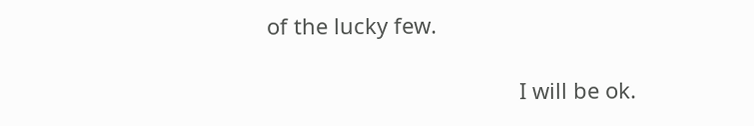of the lucky few.

                                          I will be ok.